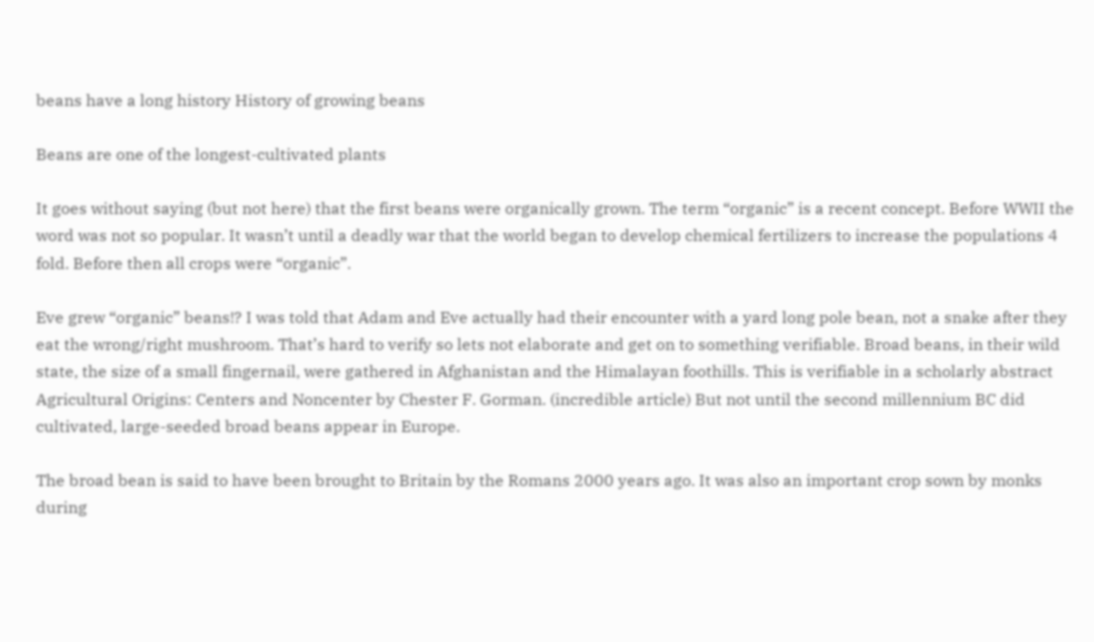beans have a long history History of growing beans

Beans are one of the longest-cultivated plants

It goes without saying (but not here) that the first beans were organically grown. The term “organic” is a recent concept. Before WWII the word was not so popular. It wasn’t until a deadly war that the world began to develop chemical fertilizers to increase the populations 4 fold. Before then all crops were “organic”.

Eve grew “organic” beans!? I was told that Adam and Eve actually had their encounter with a yard long pole bean, not a snake after they eat the wrong/right mushroom. That’s hard to verify so lets not elaborate and get on to something verifiable. Broad beans, in their wild state, the size of a small fingernail, were gathered in Afghanistan and the Himalayan foothills. This is verifiable in a scholarly abstract Agricultural Origins: Centers and Noncenter by Chester F. Gorman. (incredible article) But not until the second millennium BC did cultivated, large-seeded broad beans appear in Europe.

The broad bean is said to have been brought to Britain by the Romans 2000 years ago. It was also an important crop sown by monks during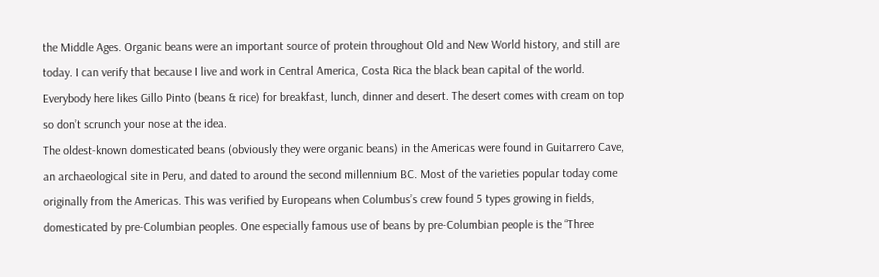the Middle Ages. Organic beans were an important source of protein throughout Old and New World history, and still are today. I can verify that because I live and work in Central America, Costa Rica the black bean capital of the world. Everybody here likes Gillo Pinto (beans & rice) for breakfast, lunch, dinner and desert. The desert comes with cream on top so don’t scrunch your nose at the idea.
The oldest-known domesticated beans (obviously they were organic beans) in the Americas were found in Guitarrero Cave, an archaeological site in Peru, and dated to around the second millennium BC. Most of the varieties popular today come originally from the Americas. This was verified by Europeans when Columbus’s crew found 5 types growing in fields, domesticated by pre-Columbian peoples. One especially famous use of beans by pre-Columbian people is the “Three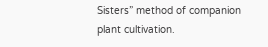Sisters” method of companion plant cultivation.